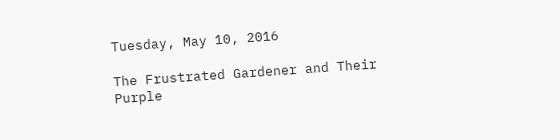Tuesday, May 10, 2016

The Frustrated Gardener and Their Purple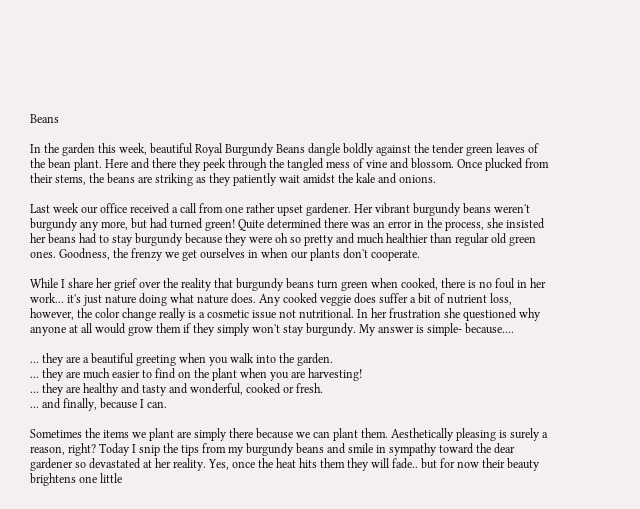Beans

In the garden this week, beautiful Royal Burgundy Beans dangle boldly against the tender green leaves of the bean plant. Here and there they peek through the tangled mess of vine and blossom. Once plucked from their stems, the beans are striking as they patiently wait amidst the kale and onions.

Last week our office received a call from one rather upset gardener. Her vibrant burgundy beans weren't burgundy any more, but had turned green! Quite determined there was an error in the process, she insisted her beans had to stay burgundy because they were oh so pretty and much healthier than regular old green ones. Goodness, the frenzy we get ourselves in when our plants don't cooperate.

While I share her grief over the reality that burgundy beans turn green when cooked, there is no foul in her work... it's just nature doing what nature does. Any cooked veggie does suffer a bit of nutrient loss, however, the color change really is a cosmetic issue not nutritional. In her frustration she questioned why anyone at all would grow them if they simply won't stay burgundy. My answer is simple- because....

... they are a beautiful greeting when you walk into the garden.
... they are much easier to find on the plant when you are harvesting!
... they are healthy and tasty and wonderful, cooked or fresh.
... and finally, because I can.

Sometimes the items we plant are simply there because we can plant them. Aesthetically pleasing is surely a reason, right? Today I snip the tips from my burgundy beans and smile in sympathy toward the dear gardener so devastated at her reality. Yes, once the heat hits them they will fade.. but for now their beauty brightens one little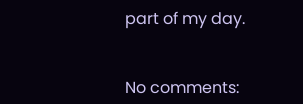part of my day.


No comments: